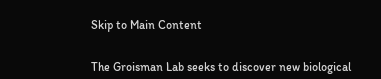Skip to Main Content


The Groisman Lab seeks to discover new biological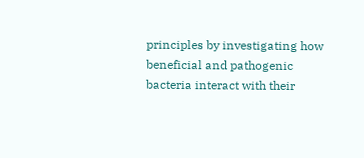principles by investigating how beneficial and pathogenic bacteria interact with their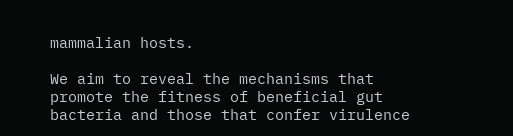mammalian hosts.

We aim to reveal the mechanisms that promote the fitness of beneficial gut bacteria and those that confer virulence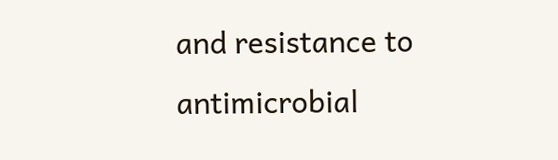and resistance to antimicrobial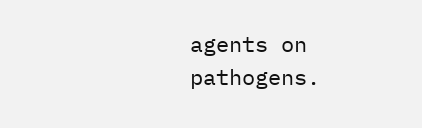agents on pathogens.